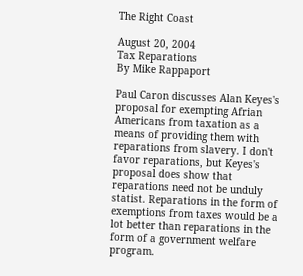The Right Coast

August 20, 2004
Tax Reparations
By Mike Rappaport

Paul Caron discusses Alan Keyes's proposal for exempting Afrian Americans from taxation as a means of providing them with reparations from slavery. I don't favor reparations, but Keyes's proposal does show that reparations need not be unduly statist. Reparations in the form of exemptions from taxes would be a lot better than reparations in the form of a government welfare program.